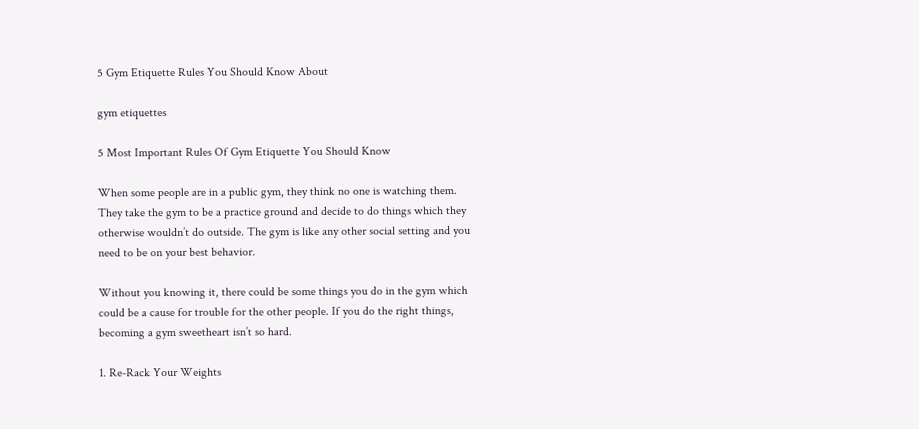5 Gym Etiquette Rules You Should Know About

gym etiquettes

5 Most Important Rules Of Gym Etiquette You Should Know

When some people are in a public gym, they think no one is watching them. They take the gym to be a practice ground and decide to do things which they otherwise wouldn’t do outside. The gym is like any other social setting and you need to be on your best behavior.

Without you knowing it, there could be some things you do in the gym which could be a cause for trouble for the other people. If you do the right things, becoming a gym sweetheart isn’t so hard.

1. Re-Rack Your Weights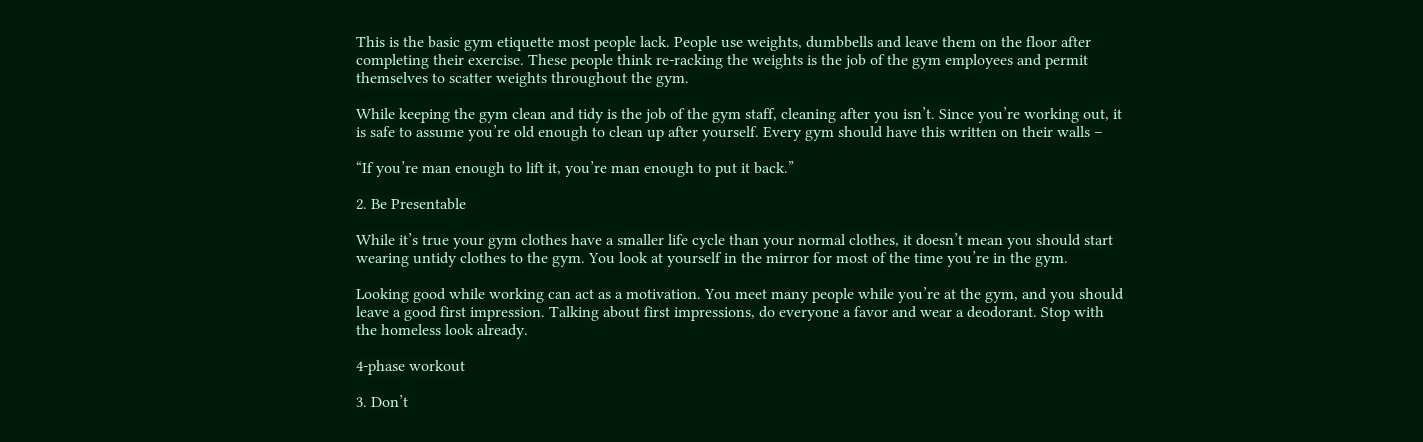This is the basic gym etiquette most people lack. People use weights, dumbbells and leave them on the floor after completing their exercise. These people think re-racking the weights is the job of the gym employees and permit themselves to scatter weights throughout the gym.

While keeping the gym clean and tidy is the job of the gym staff, cleaning after you isn’t. Since you’re working out, it is safe to assume you’re old enough to clean up after yourself. Every gym should have this written on their walls –

“If you’re man enough to lift it, you’re man enough to put it back.”

2. Be Presentable

While it’s true your gym clothes have a smaller life cycle than your normal clothes, it doesn’t mean you should start wearing untidy clothes to the gym. You look at yourself in the mirror for most of the time you’re in the gym.

Looking good while working can act as a motivation. You meet many people while you’re at the gym, and you should leave a good first impression. Talking about first impressions, do everyone a favor and wear a deodorant. Stop with the homeless look already.

4-phase workout

3. Don’t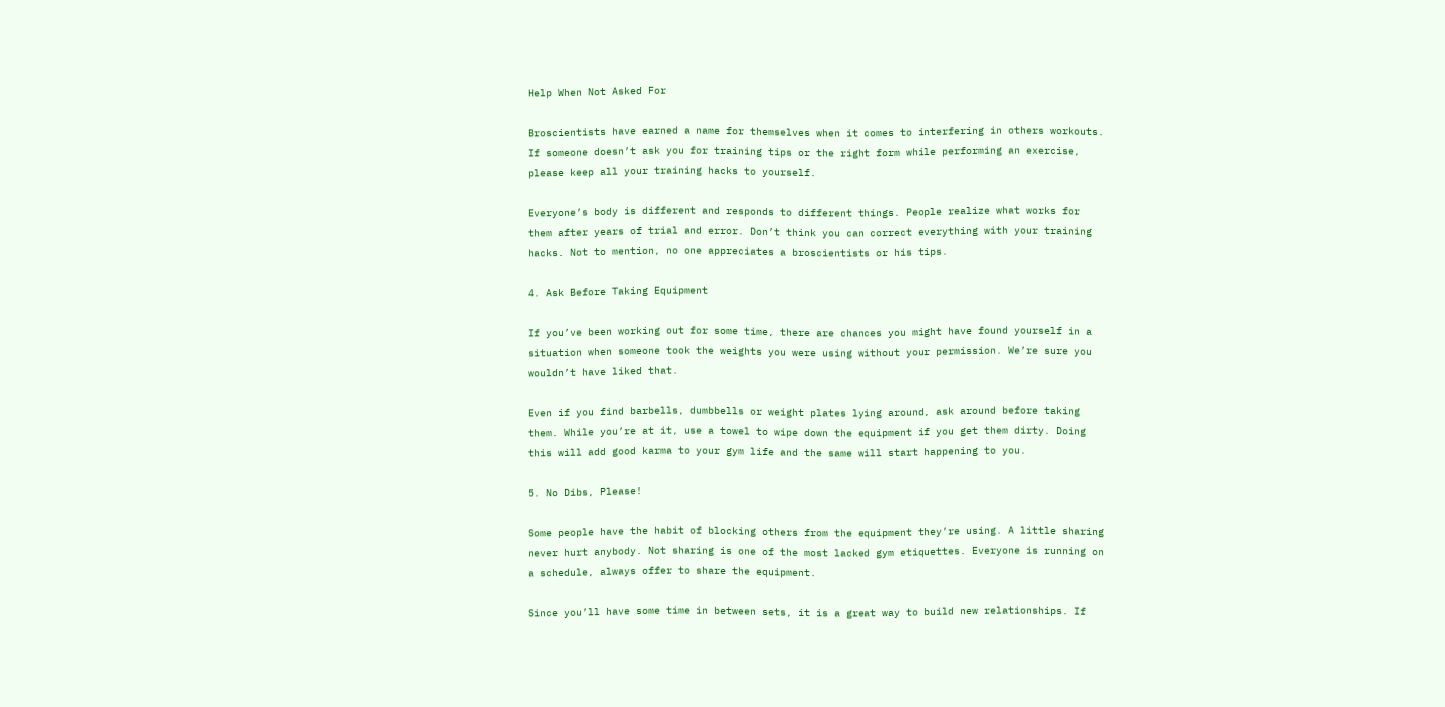Help When Not Asked For

Broscientists have earned a name for themselves when it comes to interfering in others workouts. If someone doesn’t ask you for training tips or the right form while performing an exercise, please keep all your training hacks to yourself.

Everyone’s body is different and responds to different things. People realize what works for them after years of trial and error. Don’t think you can correct everything with your training hacks. Not to mention, no one appreciates a broscientists or his tips.

4. Ask Before Taking Equipment

If you’ve been working out for some time, there are chances you might have found yourself in a situation when someone took the weights you were using without your permission. We’re sure you wouldn’t have liked that.

Even if you find barbells, dumbbells or weight plates lying around, ask around before taking them. While you’re at it, use a towel to wipe down the equipment if you get them dirty. Doing this will add good karma to your gym life and the same will start happening to you.

5. No Dibs, Please!

Some people have the habit of blocking others from the equipment they’re using. A little sharing never hurt anybody. Not sharing is one of the most lacked gym etiquettes. Everyone is running on a schedule, always offer to share the equipment.

Since you’ll have some time in between sets, it is a great way to build new relationships. If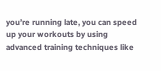you’re running late, you can speed up your workouts by using advanced training techniques like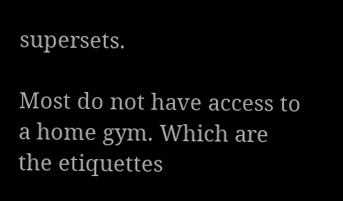supersets.

Most do not have access to a home gym. Which are the etiquettes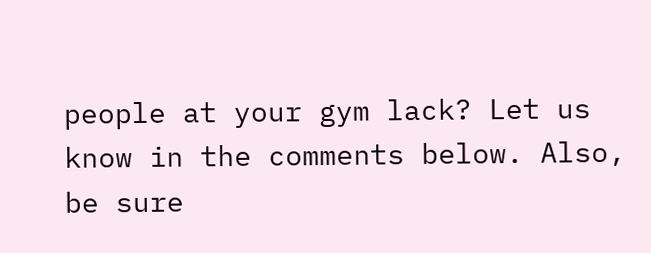people at your gym lack? Let us know in the comments below. Also, be sure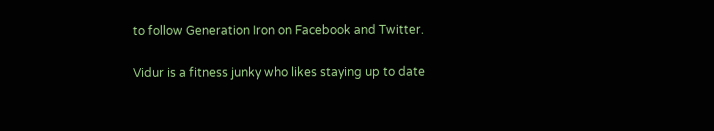to follow Generation Iron on Facebook and Twitter.

Vidur is a fitness junky who likes staying up to date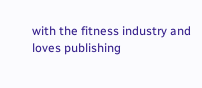with the fitness industry and loves publishing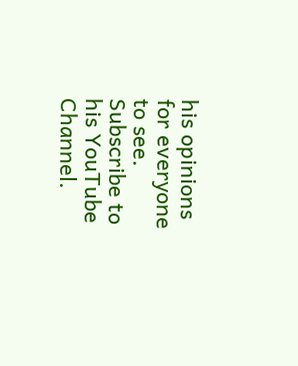his opinions for everyone to see. Subscribe to his YouTube Channel.